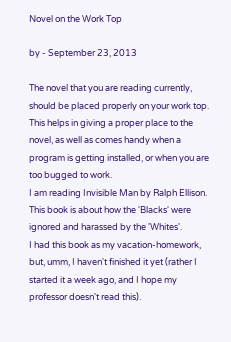Novel on the Work Top

by - September 23, 2013

The novel that you are reading currently, should be placed properly on your work top. This helps in giving a proper place to the novel, as well as comes handy when a program is getting installed, or when you are too bugged to work.
I am reading Invisible Man by Ralph Ellison. This book is about how the 'Blacks' were ignored and harassed by the 'Whites'.
I had this book as my vacation-homework, but, umm, I haven't finished it yet (rather I started it a week ago, and I hope my professor doesn't read this).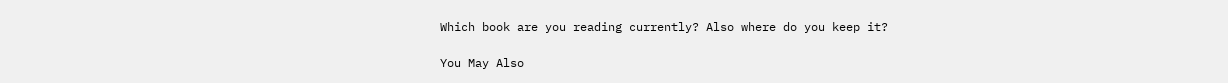Which book are you reading currently? Also where do you keep it?

You May Also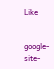Like


google-site-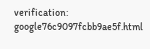verification: google76c9097fcbb9ae5f.html